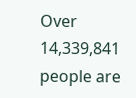Over 14,339,841 people are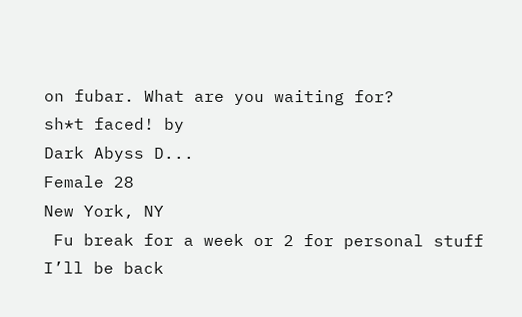on fubar. What are you waiting for?
sh*t faced! by
Dark Abyss D...
Female 28
New York, NY
 Fu break for a week or 2 for personal stuff I’ll be back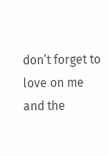don’t forget to love on me and the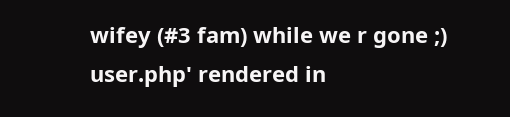wifey (#3 fam) while we r gone ;)
user.php' rendered in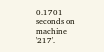0.1701 seconds on machine '217'.